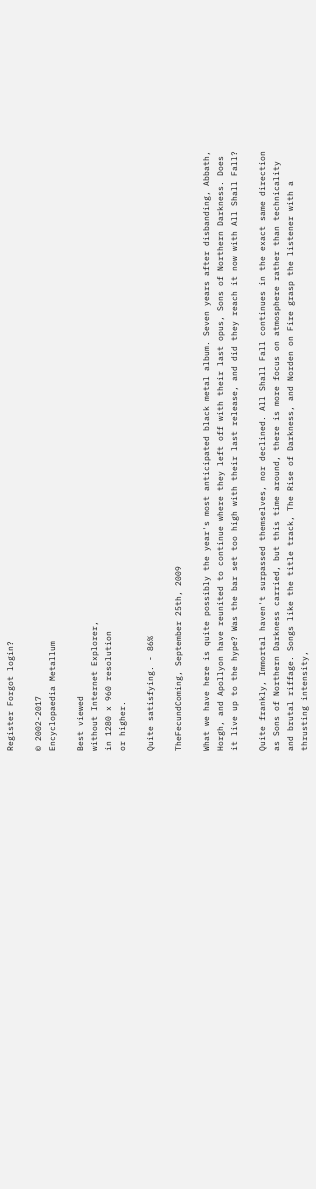Register Forgot login?

© 2002-2017
Encyclopaedia Metallum

Best viewed
without Internet Explorer,
in 1280 x 960 resolution
or higher.

Quite satisfying. - 86%

TheFecundComing, September 25th, 2009

What we have here is quite possibly the year's most anticipated black metal album. Seven years after disbanding, Abbath, Horgh, and Apollyon have reunited to continue where they left off with their last opus, Sons of Northern Darkness. Does it live up to the hype? Was the bar set too high with their last release, and did they reach it now with All Shall Fall?

Quite frankly, Immortal haven't surpassed themselves, nor declined. All Shall Fall continues in the exact same direction as Sons of Northern Darkness carried, but this time around, there is more focus on atmosphere rather than technicality and brutal riffage. Songs like the title track, The Rise of Darkness, and Norden on Fire grasp the listener with a thrusting intensity,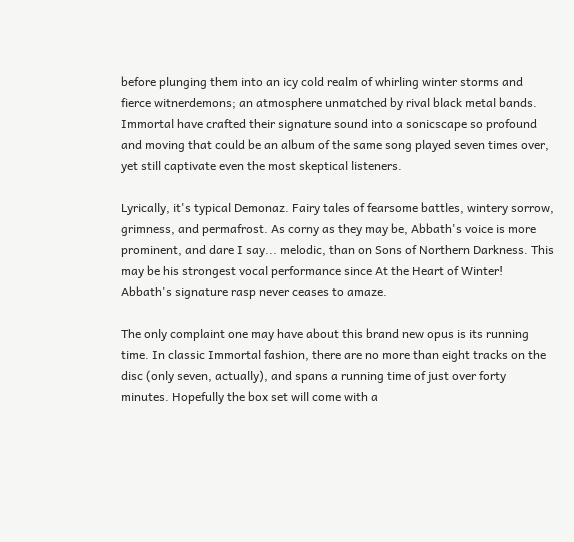before plunging them into an icy cold realm of whirling winter storms and fierce witnerdemons; an atmosphere unmatched by rival black metal bands. Immortal have crafted their signature sound into a sonicscape so profound and moving that could be an album of the same song played seven times over, yet still captivate even the most skeptical listeners.

Lyrically, it's typical Demonaz. Fairy tales of fearsome battles, wintery sorrow, grimness, and permafrost. As corny as they may be, Abbath's voice is more prominent, and dare I say... melodic, than on Sons of Northern Darkness. This may be his strongest vocal performance since At the Heart of Winter! Abbath's signature rasp never ceases to amaze.

The only complaint one may have about this brand new opus is its running time. In classic Immortal fashion, there are no more than eight tracks on the disc (only seven, actually), and spans a running time of just over forty minutes. Hopefully the box set will come with a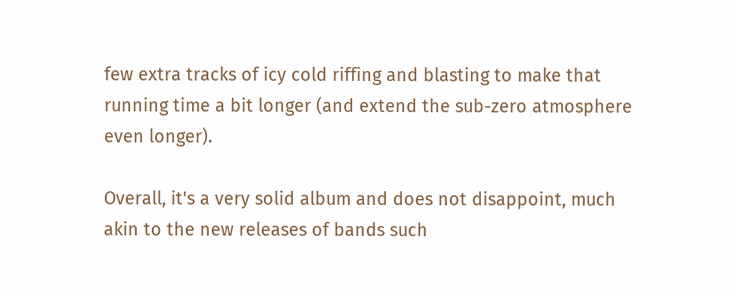few extra tracks of icy cold riffing and blasting to make that running time a bit longer (and extend the sub-zero atmosphere even longer).

Overall, it's a very solid album and does not disappoint, much akin to the new releases of bands such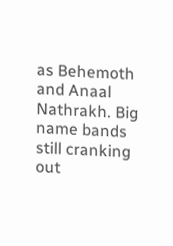as Behemoth and Anaal Nathrakh. Big name bands still cranking out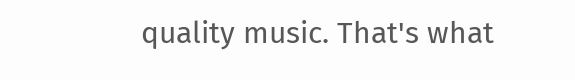quality music. That's what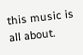this music is all about.